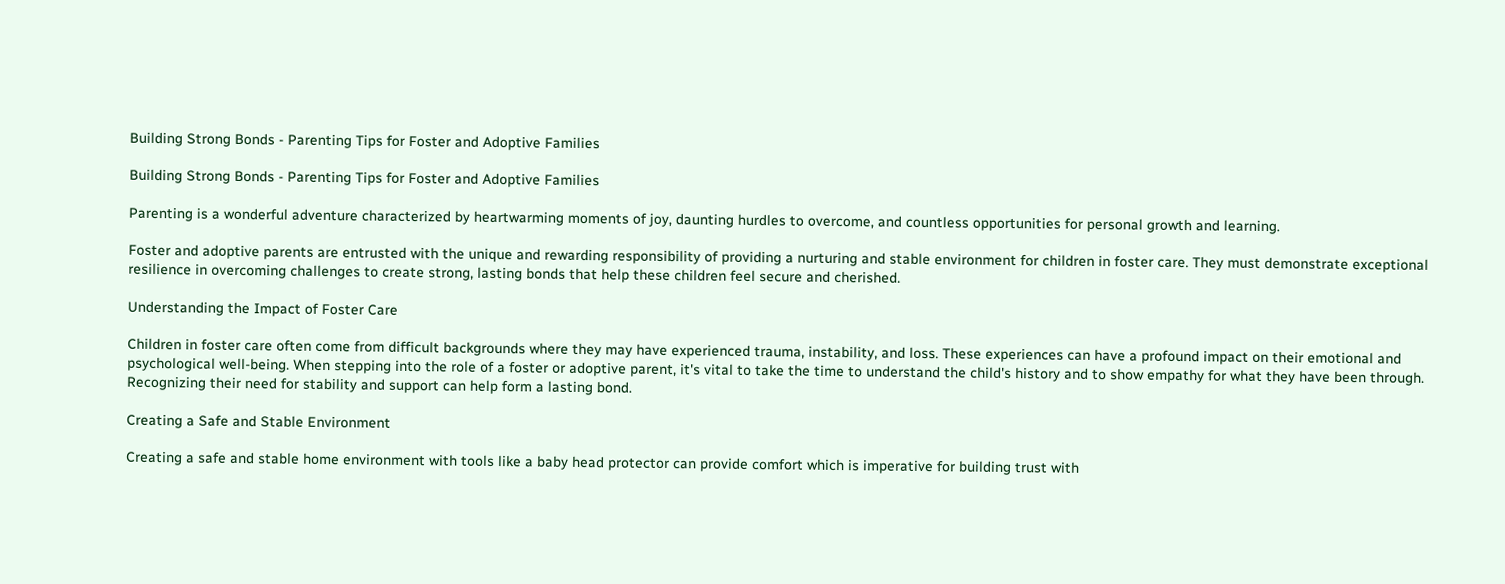Building Strong Bonds - Parenting Tips for Foster and Adoptive Families

Building Strong Bonds - Parenting Tips for Foster and Adoptive Families

Parenting is a wonderful adventure characterized by heartwarming moments of joy, daunting hurdles to overcome, and countless opportunities for personal growth and learning.

Foster and adoptive parents are entrusted with the unique and rewarding responsibility of providing a nurturing and stable environment for children in foster care. They must demonstrate exceptional resilience in overcoming challenges to create strong, lasting bonds that help these children feel secure and cherished.

Understanding the Impact of Foster Care

Children in foster care often come from difficult backgrounds where they may have experienced trauma, instability, and loss. These experiences can have a profound impact on their emotional and psychological well-being. When stepping into the role of a foster or adoptive parent, it's vital to take the time to understand the child's history and to show empathy for what they have been through. Recognizing their need for stability and support can help form a lasting bond.

Creating a Safe and Stable Environment

Creating a safe and stable home environment with tools like a baby head protector can provide comfort which is imperative for building trust with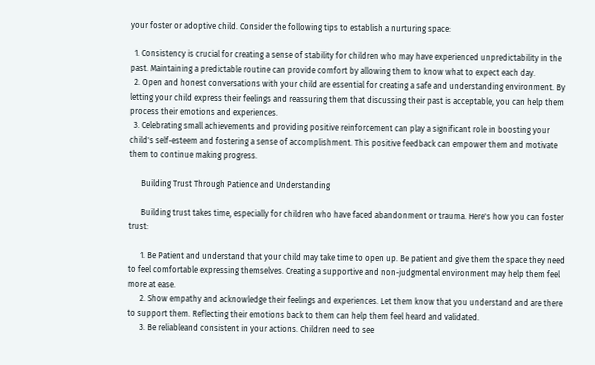your foster or adoptive child. Consider the following tips to establish a nurturing space:

  1. Consistency is crucial for creating a sense of stability for children who may have experienced unpredictability in the past. Maintaining a predictable routine can provide comfort by allowing them to know what to expect each day.
  2. Open and honest conversations with your child are essential for creating a safe and understanding environment. By letting your child express their feelings and reassuring them that discussing their past is acceptable, you can help them process their emotions and experiences.
  3. Celebrating small achievements and providing positive reinforcement can play a significant role in boosting your child's self-esteem and fostering a sense of accomplishment. This positive feedback can empower them and motivate them to continue making progress.

      Building Trust Through Patience and Understanding

      Building trust takes time, especially for children who have faced abandonment or trauma. Here's how you can foster trust:

      1. Be Patient and understand that your child may take time to open up. Be patient and give them the space they need to feel comfortable expressing themselves. Creating a supportive and non-judgmental environment may help them feel more at ease.
      2. Show empathy and acknowledge their feelings and experiences. Let them know that you understand and are there to support them. Reflecting their emotions back to them can help them feel heard and validated.
      3. Be reliableand consistent in your actions. Children need to see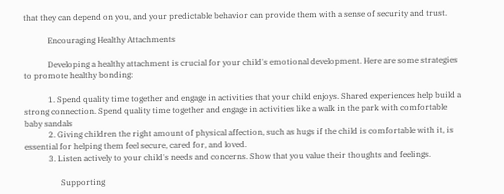that they can depend on you, and your predictable behavior can provide them with a sense of security and trust.

            Encouraging Healthy Attachments

            Developing a healthy attachment is crucial for your child's emotional development. Here are some strategies to promote healthy bonding:

            1. Spend quality time together and engage in activities that your child enjoys. Shared experiences help build a strong connection. Spend quality time together and engage in activities like a walk in the park with comfortable baby sandals
            2. Giving children the right amount of physical affection, such as hugs if the child is comfortable with it, is essential for helping them feel secure, cared for, and loved.
            3. Listen actively to your child's needs and concerns. Show that you value their thoughts and feelings.

                  Supporting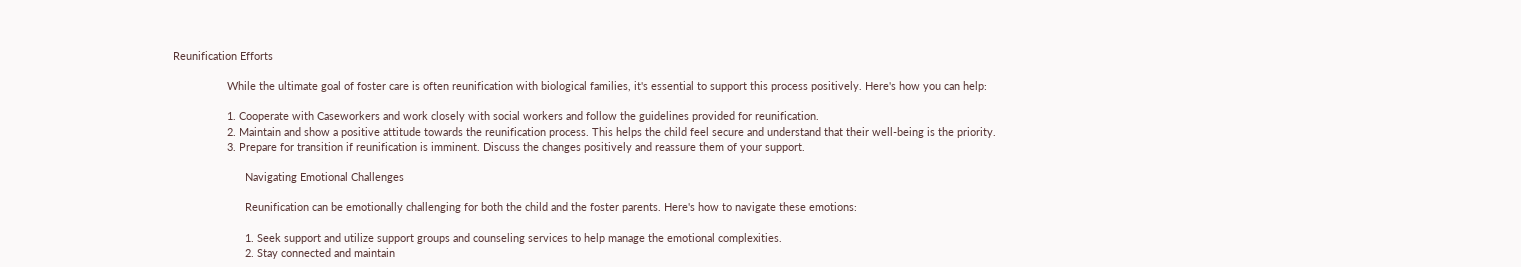Reunification Efforts

                  While the ultimate goal of foster care is often reunification with biological families, it's essential to support this process positively. Here's how you can help:

                  1. Cooperate with Caseworkers and work closely with social workers and follow the guidelines provided for reunification.
                  2. Maintain and show a positive attitude towards the reunification process. This helps the child feel secure and understand that their well-being is the priority.
                  3. Prepare for transition if reunification is imminent. Discuss the changes positively and reassure them of your support.

                        Navigating Emotional Challenges

                        Reunification can be emotionally challenging for both the child and the foster parents. Here's how to navigate these emotions:

                        1. Seek support and utilize support groups and counseling services to help manage the emotional complexities.
                        2. Stay connected and maintain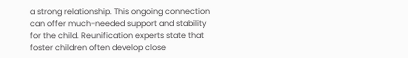a strong relationship. This ongoing connection can offer much-needed support and stability for the child. Reunification experts state that foster children often develop close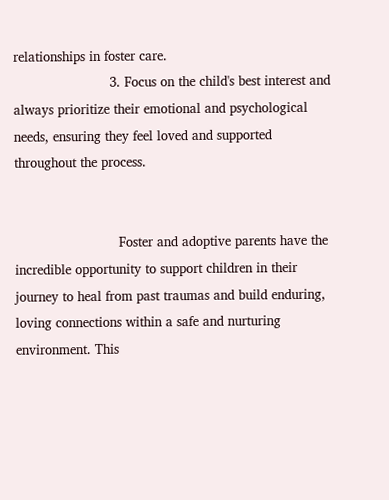relationships in foster care.
                        3. Focus on the child's best interest and always prioritize their emotional and psychological needs, ensuring they feel loved and supported throughout the process.


                          Foster and adoptive parents have the incredible opportunity to support children in their journey to heal from past traumas and build enduring, loving connections within a safe and nurturing environment. This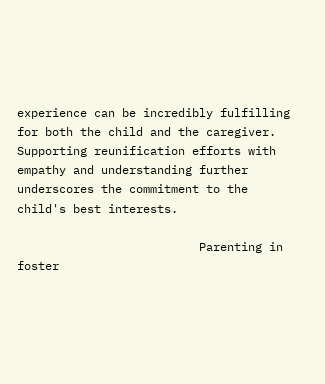experience can be incredibly fulfilling for both the child and the caregiver. Supporting reunification efforts with empathy and understanding further underscores the commitment to the child's best interests.

                          Parenting in foster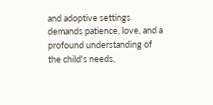and adoptive settings demands patience, love, and a profound understanding of the child's needs,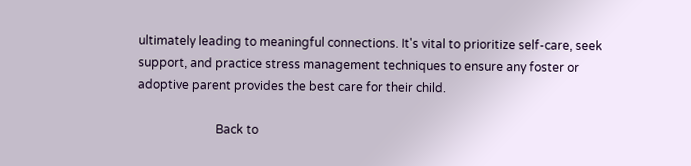ultimately leading to meaningful connections. It's vital to prioritize self-care, seek support, and practice stress management techniques to ensure any foster or adoptive parent provides the best care for their child.

                          Back to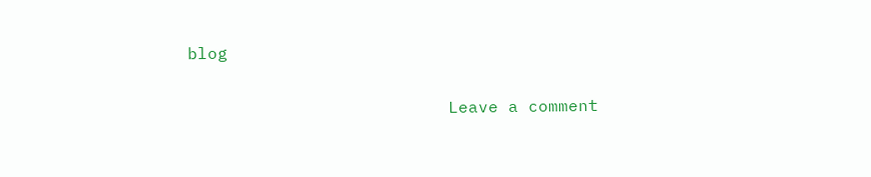blog

                          Leave a comment